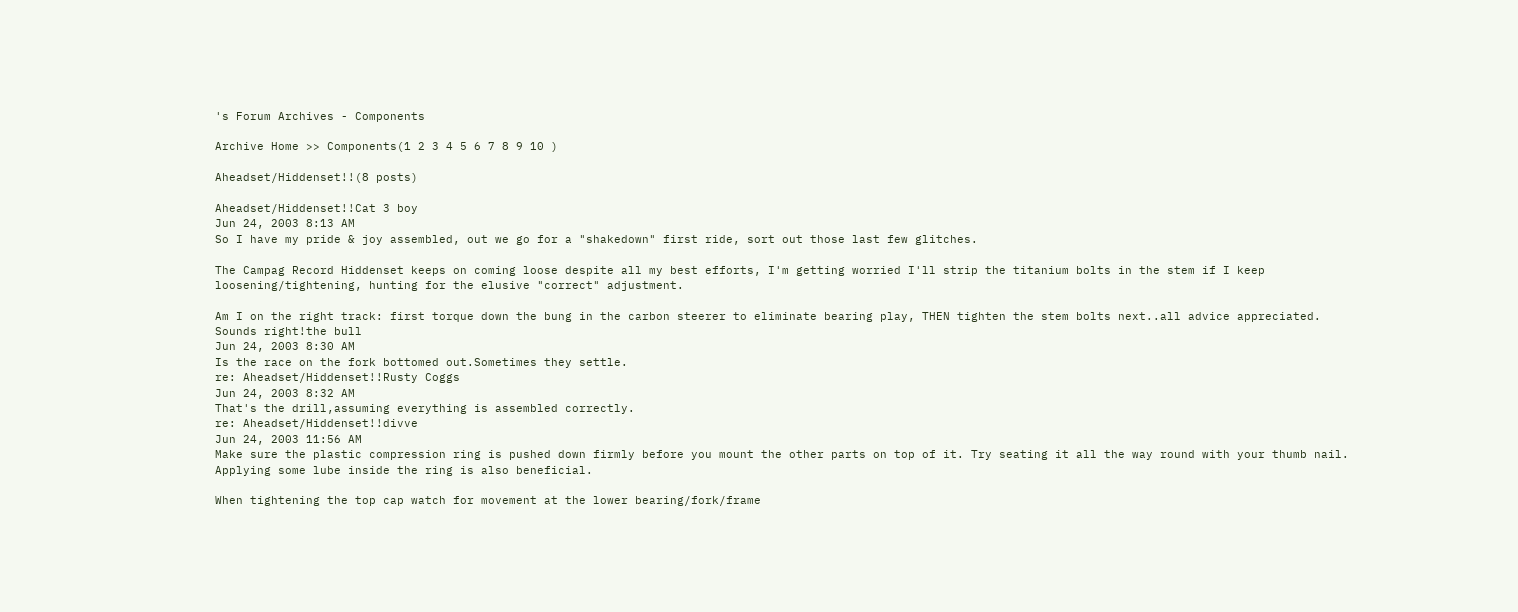's Forum Archives - Components

Archive Home >> Components(1 2 3 4 5 6 7 8 9 10 )

Aheadset/Hiddenset!!(8 posts)

Aheadset/Hiddenset!!Cat 3 boy
Jun 24, 2003 8:13 AM
So I have my pride & joy assembled, out we go for a "shakedown" first ride, sort out those last few glitches.

The Campag Record Hiddenset keeps on coming loose despite all my best efforts, I'm getting worried I'll strip the titanium bolts in the stem if I keep loosening/tightening, hunting for the elusive "correct" adjustment.

Am I on the right track: first torque down the bung in the carbon steerer to eliminate bearing play, THEN tighten the stem bolts next..all advice appreciated.
Sounds right!the bull
Jun 24, 2003 8:30 AM
Is the race on the fork bottomed out.Sometimes they settle.
re: Aheadset/Hiddenset!!Rusty Coggs
Jun 24, 2003 8:32 AM
That's the drill,assuming everything is assembled correctly.
re: Aheadset/Hiddenset!!divve
Jun 24, 2003 11:56 AM
Make sure the plastic compression ring is pushed down firmly before you mount the other parts on top of it. Try seating it all the way round with your thumb nail. Applying some lube inside the ring is also beneficial.

When tightening the top cap watch for movement at the lower bearing/fork/frame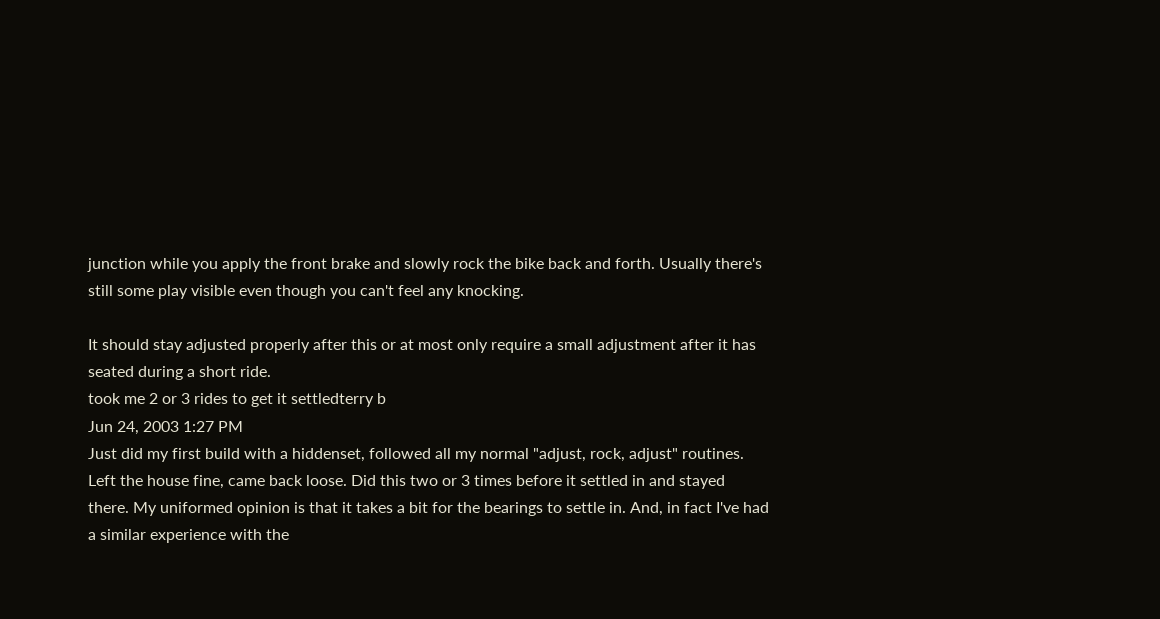junction while you apply the front brake and slowly rock the bike back and forth. Usually there's still some play visible even though you can't feel any knocking.

It should stay adjusted properly after this or at most only require a small adjustment after it has seated during a short ride.
took me 2 or 3 rides to get it settledterry b
Jun 24, 2003 1:27 PM
Just did my first build with a hiddenset, followed all my normal "adjust, rock, adjust" routines. Left the house fine, came back loose. Did this two or 3 times before it settled in and stayed there. My uniformed opinion is that it takes a bit for the bearings to settle in. And, in fact I've had a similar experience with the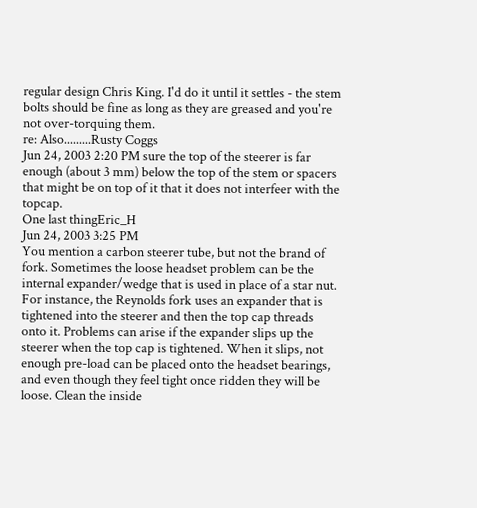regular design Chris King. I'd do it until it settles - the stem bolts should be fine as long as they are greased and you're not over-torquing them.
re: Also.........Rusty Coggs
Jun 24, 2003 2:20 PM sure the top of the steerer is far enough (about 3 mm) below the top of the stem or spacers that might be on top of it that it does not interfeer with the topcap.
One last thingEric_H
Jun 24, 2003 3:25 PM
You mention a carbon steerer tube, but not the brand of fork. Sometimes the loose headset problem can be the internal expander/wedge that is used in place of a star nut. For instance, the Reynolds fork uses an expander that is tightened into the steerer and then the top cap threads onto it. Problems can arise if the expander slips up the steerer when the top cap is tightened. When it slips, not enough pre-load can be placed onto the headset bearings, and even though they feel tight once ridden they will be loose. Clean the inside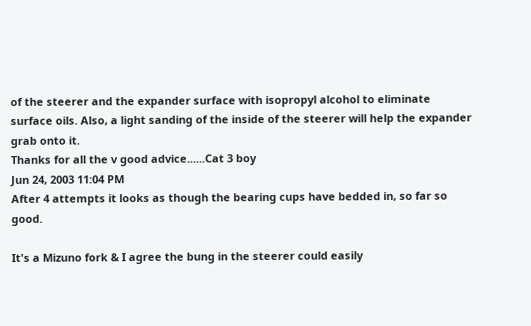of the steerer and the expander surface with isopropyl alcohol to eliminate surface oils. Also, a light sanding of the inside of the steerer will help the expander grab onto it.
Thanks for all the v good advice......Cat 3 boy
Jun 24, 2003 11:04 PM
After 4 attempts it looks as though the bearing cups have bedded in, so far so good.

It's a Mizuno fork & I agree the bung in the steerer could easily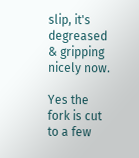slip, it's degreased & gripping nicely now.

Yes the fork is cut to a few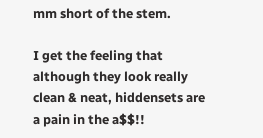mm short of the stem.

I get the feeling that although they look really clean & neat, hiddensets are a pain in the a$$!!